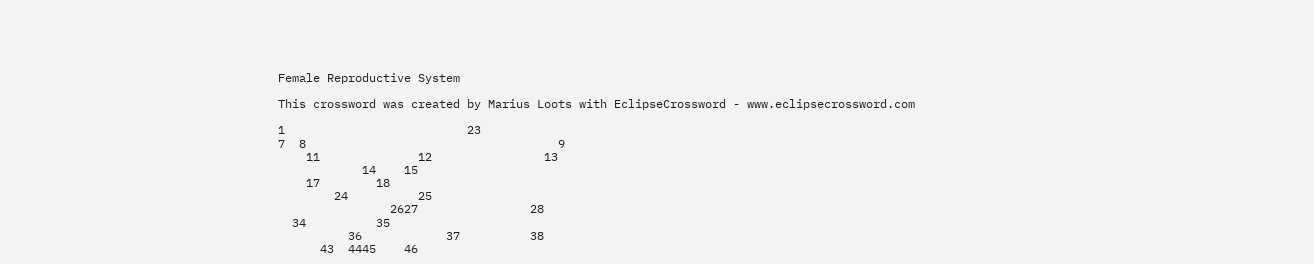Female Reproductive System

This crossword was created by Marius Loots with EclipseCrossword - www.eclipsecrossword.com

1                          23
7  8                                    9
    11              12                13
            14    15
    17        18
        24          25
                2627                28
  34          35
          36            37          38
      43  4445    46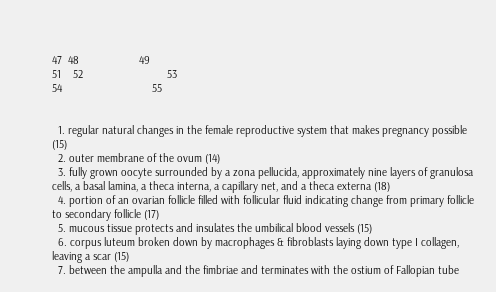47  48                    49
51    52                            53
54                              55


  1. regular natural changes in the female reproductive system that makes pregnancy possible (15)
  2. outer membrane of the ovum (14)
  3. fully grown oocyte surrounded by a zona pellucida, approximately nine layers of granulosa cells, a basal lamina, a theca interna, a capillary net, and a theca externa (18)
  4. portion of an ovarian follicle filled with follicular fluid indicating change from primary follicle to secondary follicle (17)
  5. mucous tissue protects and insulates the umbilical blood vessels (15)
  6. corpus luteum broken down by macrophages & fibroblasts laying down type I collagen, leaving a scar (15)
  7. between the ampulla and the fimbriae and terminates with the ostium of Fallopian tube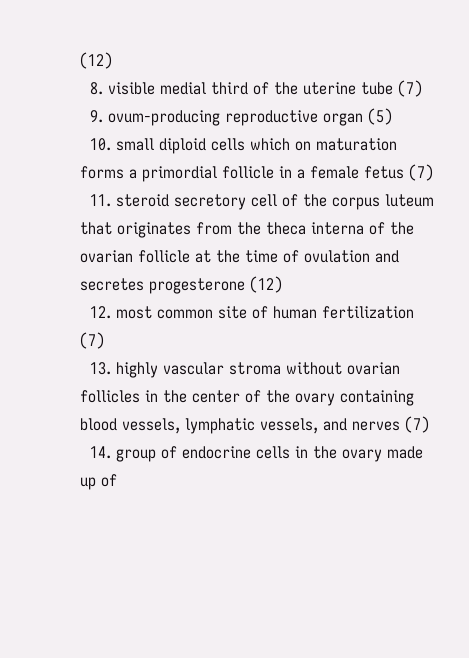(12)
  8. visible medial third of the uterine tube (7)
  9. ovum-producing reproductive organ (5)
  10. small diploid cells which on maturation forms a primordial follicle in a female fetus (7)
  11. steroid secretory cell of the corpus luteum that originates from the theca interna of the ovarian follicle at the time of ovulation and secretes progesterone (12)
  12. most common site of human fertilization (7)
  13. highly vascular stroma without ovarian follicles in the center of the ovary containing blood vessels, lymphatic vessels, and nerves (7)
  14. group of endocrine cells in the ovary made up of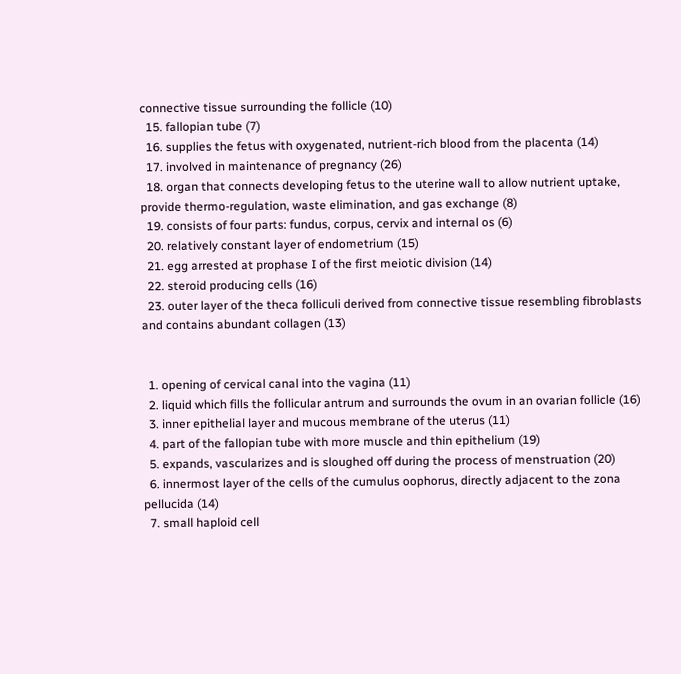connective tissue surrounding the follicle (10)
  15. fallopian tube (7)
  16. supplies the fetus with oxygenated, nutrient-rich blood from the placenta (14)
  17. involved in maintenance of pregnancy (26)
  18. organ that connects developing fetus to the uterine wall to allow nutrient uptake, provide thermo-regulation, waste elimination, and gas exchange (8)
  19. consists of four parts: fundus, corpus, cervix and internal os (6)
  20. relatively constant layer of endometrium (15)
  21. egg arrested at prophase I of the first meiotic division (14)
  22. steroid producing cells (16)
  23. outer layer of the theca folliculi derived from connective tissue resembling fibroblasts and contains abundant collagen (13)


  1. opening of cervical canal into the vagina (11)
  2. liquid which fills the follicular antrum and surrounds the ovum in an ovarian follicle (16)
  3. inner epithelial layer and mucous membrane of the uterus (11)
  4. part of the fallopian tube with more muscle and thin epithelium (19)
  5. expands, vascularizes and is sloughed off during the process of menstruation (20)
  6. innermost layer of the cells of the cumulus oophorus, directly adjacent to the zona pellucida (14)
  7. small haploid cell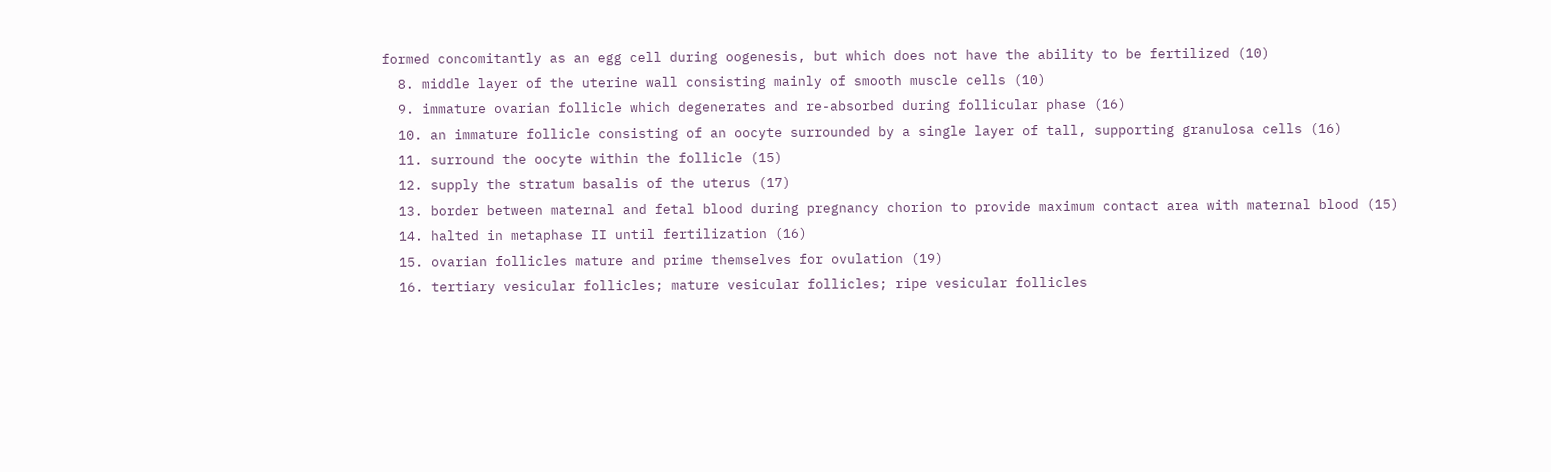formed concomitantly as an egg cell during oogenesis, but which does not have the ability to be fertilized (10)
  8. middle layer of the uterine wall consisting mainly of smooth muscle cells (10)
  9. immature ovarian follicle which degenerates and re-absorbed during follicular phase (16)
  10. an immature follicle consisting of an oocyte surrounded by a single layer of tall, supporting granulosa cells (16)
  11. surround the oocyte within the follicle (15)
  12. supply the stratum basalis of the uterus (17)
  13. border between maternal and fetal blood during pregnancy chorion to provide maximum contact area with maternal blood (15)
  14. halted in metaphase II until fertilization (16)
  15. ovarian follicles mature and prime themselves for ovulation (19)
  16. tertiary vesicular follicles; mature vesicular follicles; ripe vesicular follicles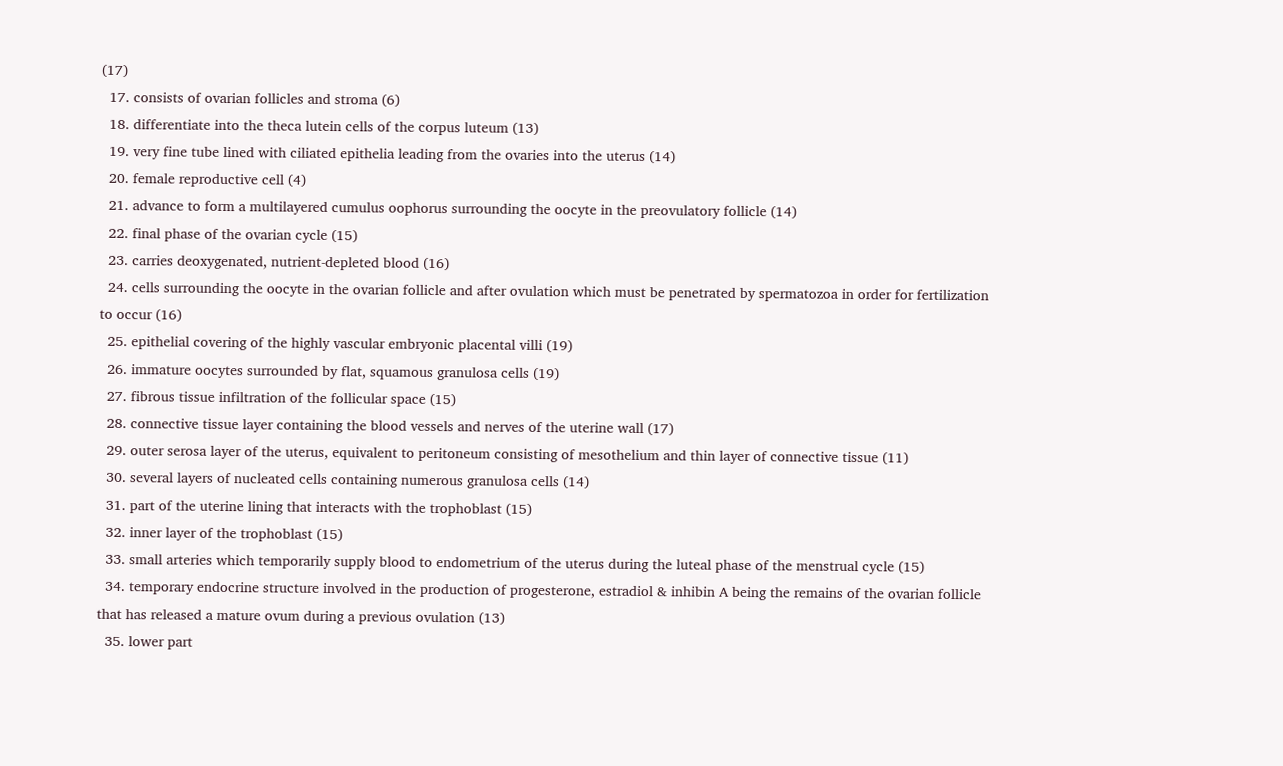(17)
  17. consists of ovarian follicles and stroma (6)
  18. differentiate into the theca lutein cells of the corpus luteum (13)
  19. very fine tube lined with ciliated epithelia leading from the ovaries into the uterus (14)
  20. female reproductive cell (4)
  21. advance to form a multilayered cumulus oophorus surrounding the oocyte in the preovulatory follicle (14)
  22. final phase of the ovarian cycle (15)
  23. carries deoxygenated, nutrient-depleted blood (16)
  24. cells surrounding the oocyte in the ovarian follicle and after ovulation which must be penetrated by spermatozoa in order for fertilization to occur (16)
  25. epithelial covering of the highly vascular embryonic placental villi (19)
  26. immature oocytes surrounded by flat, squamous granulosa cells (19)
  27. fibrous tissue infiltration of the follicular space (15)
  28. connective tissue layer containing the blood vessels and nerves of the uterine wall (17)
  29. outer serosa layer of the uterus, equivalent to peritoneum consisting of mesothelium and thin layer of connective tissue (11)
  30. several layers of nucleated cells containing numerous granulosa cells (14)
  31. part of the uterine lining that interacts with the trophoblast (15)
  32. inner layer of the trophoblast (15)
  33. small arteries which temporarily supply blood to endometrium of the uterus during the luteal phase of the menstrual cycle (15)
  34. temporary endocrine structure involved in the production of progesterone, estradiol & inhibin A being the remains of the ovarian follicle that has released a mature ovum during a previous ovulation (13)
  35. lower part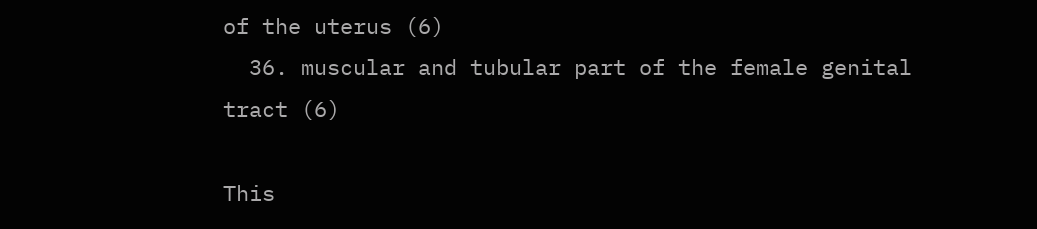of the uterus (6)
  36. muscular and tubular part of the female genital tract (6)

This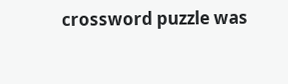crossword puzzle was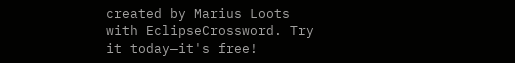created by Marius Loots with EclipseCrossword. Try it today—it's free!